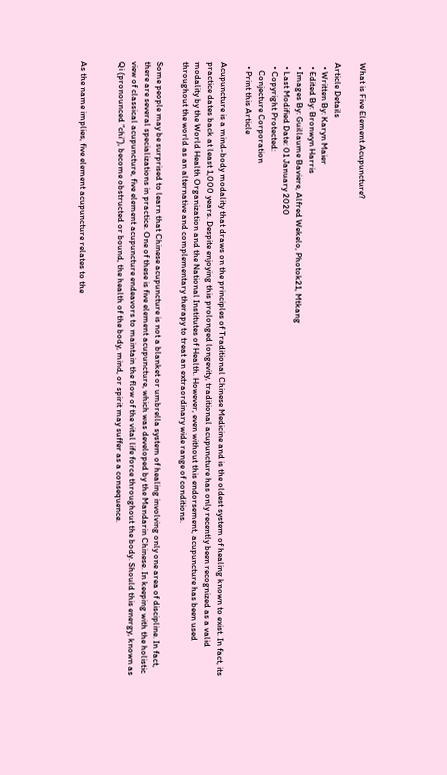What is Five Element Acupuncture?

Article Details
  • Written By: Karyn Maier
  • Edited By: Bronwyn Harris
  • Images By: Guillaume Baviere, Alfred Wekelo, Photok21, Mtkang
  • Last Modified Date: 01 January 2020
  • Copyright Protected:
    Conjecture Corporation
  • Print this Article

Acupuncture is a mind-body modality that draws on the principles of Traditional Chinese Medicine and is the oldest system of healing known to exist. In fact, its practice dates back at least 1,000 years. Despite enjoying this prolonged longevity, traditional acupuncture has only recently been recognized as a valid modality by the World Health Organization and the National Institutes of Health. However, even without this endorsement, acupuncture has been used throughout the world as an alternative and complementary therapy to treat an extraordinary wide range of conditions.

Some people may be surprised to learn that Chinese acupuncture is not a blanket or umbrella system of healing involving only one area of discipline. In fact, there are several specializations in practice. One of these is five element acupuncture, which was developed by the Mandarin Chinese. In keeping with the holistic view of classical acupuncture, five element acupuncture endeavors to maintain the flow of the vital life force throughout the body. Should this energy, known as Qi (pronounced ”chi”), become obstructed or bound, the health of the body, mind, or spirit may suffer as a consequence.


As the name implies, five element acupuncture relates to the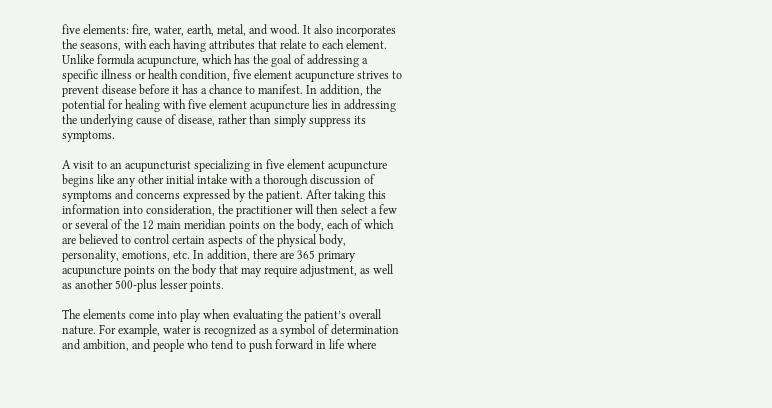five elements: fire, water, earth, metal, and wood. It also incorporates the seasons, with each having attributes that relate to each element. Unlike formula acupuncture, which has the goal of addressing a specific illness or health condition, five element acupuncture strives to prevent disease before it has a chance to manifest. In addition, the potential for healing with five element acupuncture lies in addressing the underlying cause of disease, rather than simply suppress its symptoms.

A visit to an acupuncturist specializing in five element acupuncture begins like any other initial intake with a thorough discussion of symptoms and concerns expressed by the patient. After taking this information into consideration, the practitioner will then select a few or several of the 12 main meridian points on the body, each of which are believed to control certain aspects of the physical body, personality, emotions, etc. In addition, there are 365 primary acupuncture points on the body that may require adjustment, as well as another 500-plus lesser points.

The elements come into play when evaluating the patient’s overall nature. For example, water is recognized as a symbol of determination and ambition, and people who tend to push forward in life where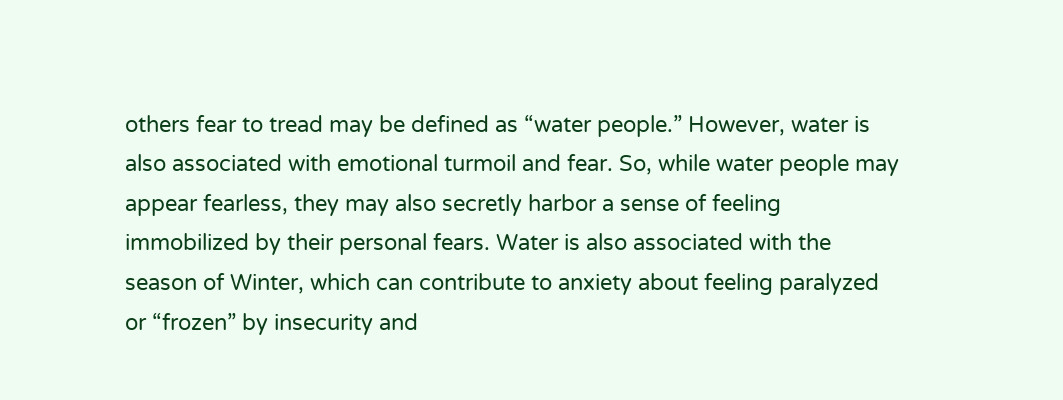others fear to tread may be defined as “water people.” However, water is also associated with emotional turmoil and fear. So, while water people may appear fearless, they may also secretly harbor a sense of feeling immobilized by their personal fears. Water is also associated with the season of Winter, which can contribute to anxiety about feeling paralyzed or “frozen” by insecurity and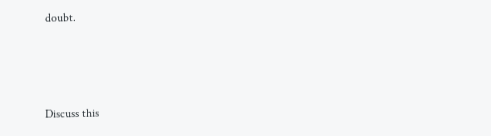doubt.



Discuss this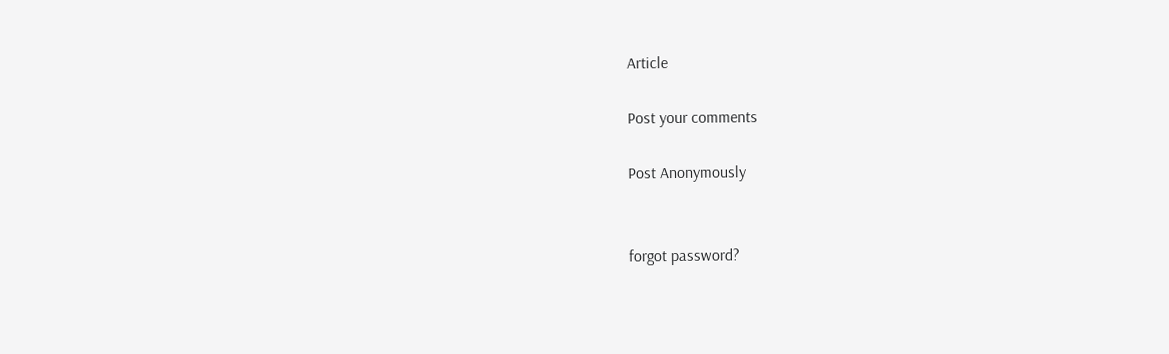Article

Post your comments

Post Anonymously


forgot password?